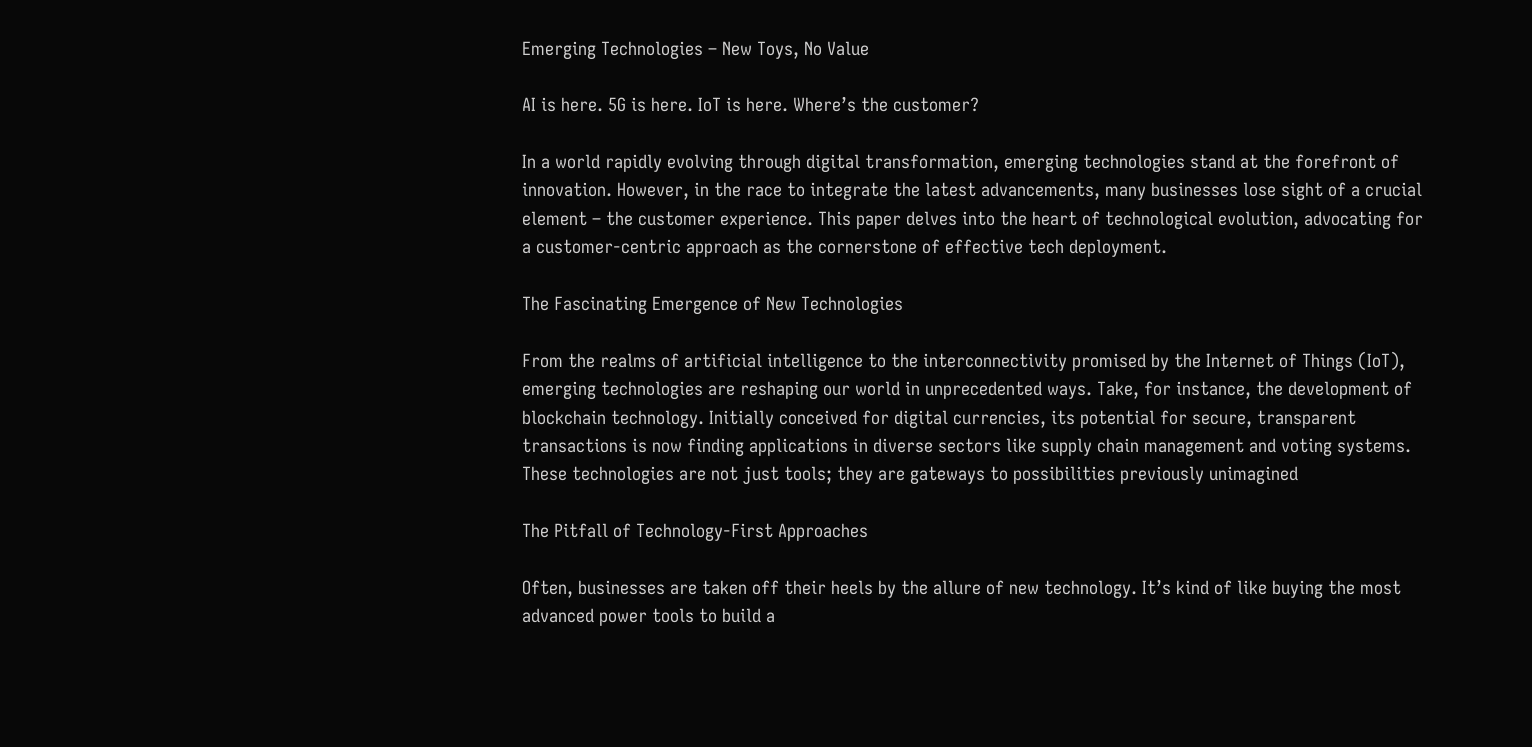Emerging Technologies – New Toys, No Value

AI is here. 5G is here. IoT is here. Where’s the customer?

In a world rapidly evolving through digital transformation, emerging technologies stand at the forefront of innovation. However, in the race to integrate the latest advancements, many businesses lose sight of a crucial element – the customer experience. This paper delves into the heart of technological evolution, advocating for a customer-centric approach as the cornerstone of effective tech deployment.

The Fascinating Emergence of New Technologies

From the realms of artificial intelligence to the interconnectivity promised by the Internet of Things (IoT), emerging technologies are reshaping our world in unprecedented ways. Take, for instance, the development of blockchain technology. Initially conceived for digital currencies, its potential for secure, transparent transactions is now finding applications in diverse sectors like supply chain management and voting systems. These technologies are not just tools; they are gateways to possibilities previously unimagined

The Pitfall of Technology-First Approaches

Often, businesses are taken off their heels by the allure of new technology. It’s kind of like buying the most advanced power tools to build a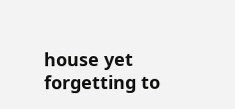house yet forgetting to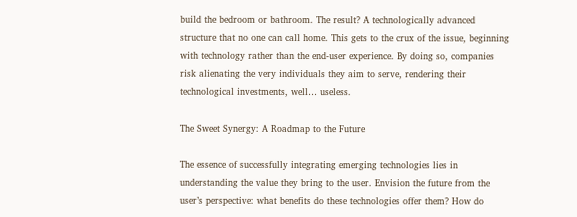build the bedroom or bathroom. The result? A technologically advanced structure that no one can call home. This gets to the crux of the issue, beginning with technology rather than the end-user experience. By doing so, companies risk alienating the very individuals they aim to serve, rendering their technological investments, well… useless.

The Sweet Synergy: A Roadmap to the Future

The essence of successfully integrating emerging technologies lies in understanding the value they bring to the user. Envision the future from the user’s perspective: what benefits do these technologies offer them? How do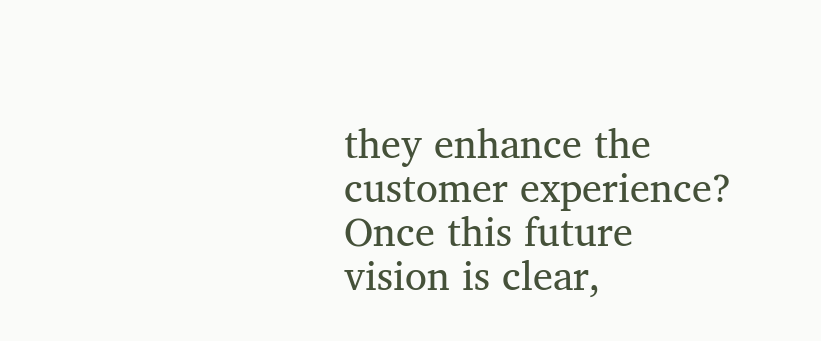they enhance the customer experience? Once this future vision is clear,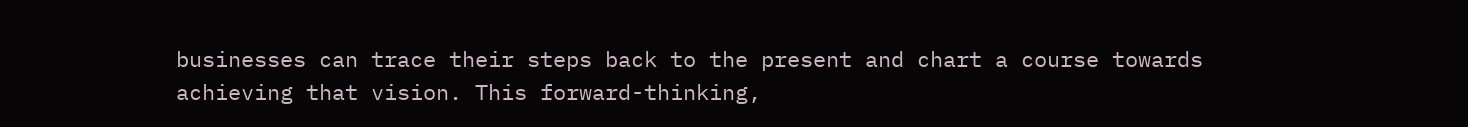businesses can trace their steps back to the present and chart a course towards achieving that vision. This forward-thinking,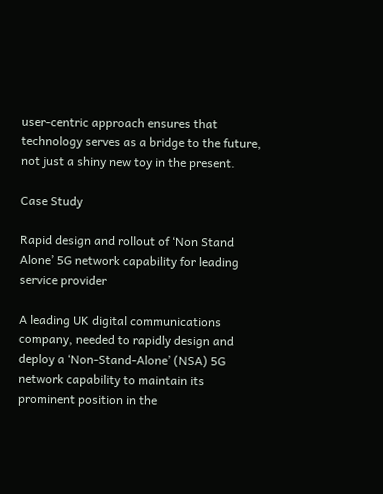user-centric approach ensures that technology serves as a bridge to the future, not just a shiny new toy in the present.

Case Study

Rapid design and rollout of ‘Non Stand Alone’ 5G network capability for leading service provider

A leading UK digital communications company, needed to rapidly design and deploy a ‘Non-Stand-Alone’ (NSA) 5G network capability to maintain its prominent position in the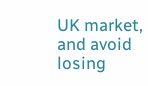UK market, and avoid losing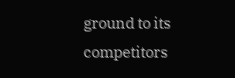ground to its competitors